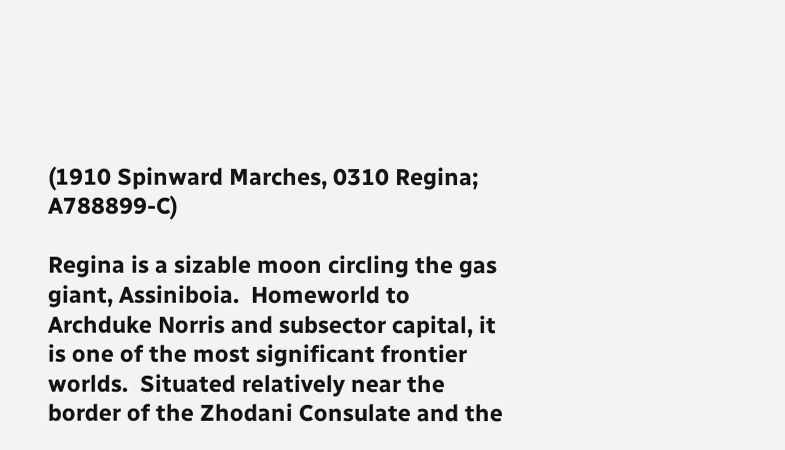(1910 Spinward Marches, 0310 Regina; A788899-C)

Regina is a sizable moon circling the gas giant, Assiniboia.  Homeworld to Archduke Norris and subsector capital, it is one of the most significant frontier worlds.  Situated relatively near the border of the Zhodani Consulate and the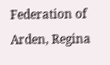Federation of Arden, Regina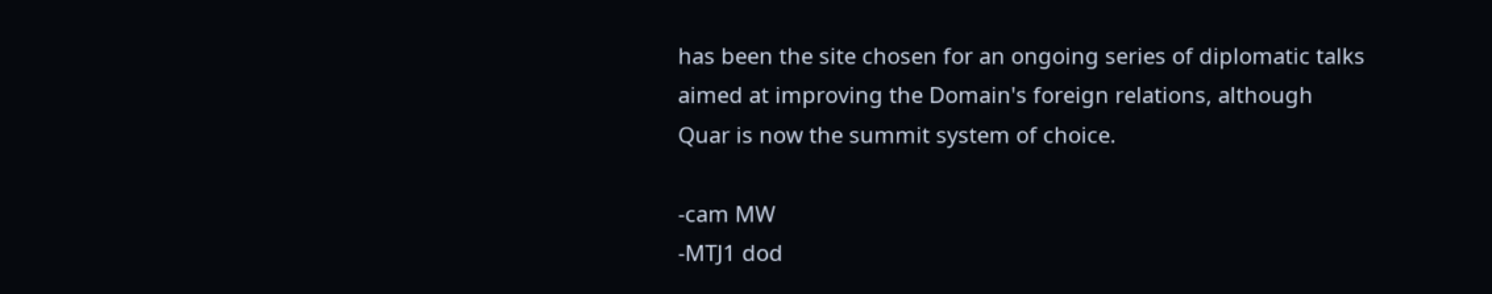has been the site chosen for an ongoing series of diplomatic talks aimed at improving the Domain's foreign relations, although Quar is now the summit system of choice.

-cam MW
-MTJ1 dod